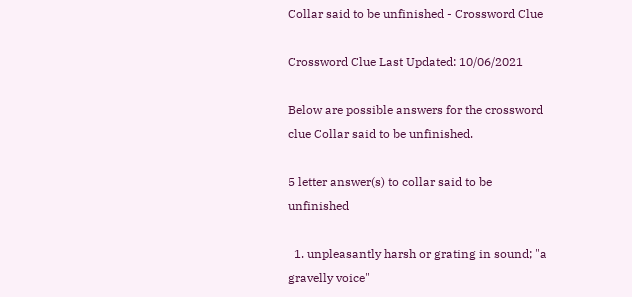Collar said to be unfinished - Crossword Clue

Crossword Clue Last Updated: 10/06/2021

Below are possible answers for the crossword clue Collar said to be unfinished.

5 letter answer(s) to collar said to be unfinished

  1. unpleasantly harsh or grating in sound; "a gravelly voice"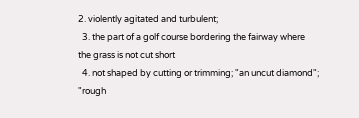2. violently agitated and turbulent;
  3. the part of a golf course bordering the fairway where the grass is not cut short
  4. not shaped by cutting or trimming; "an uncut diamond"; "rough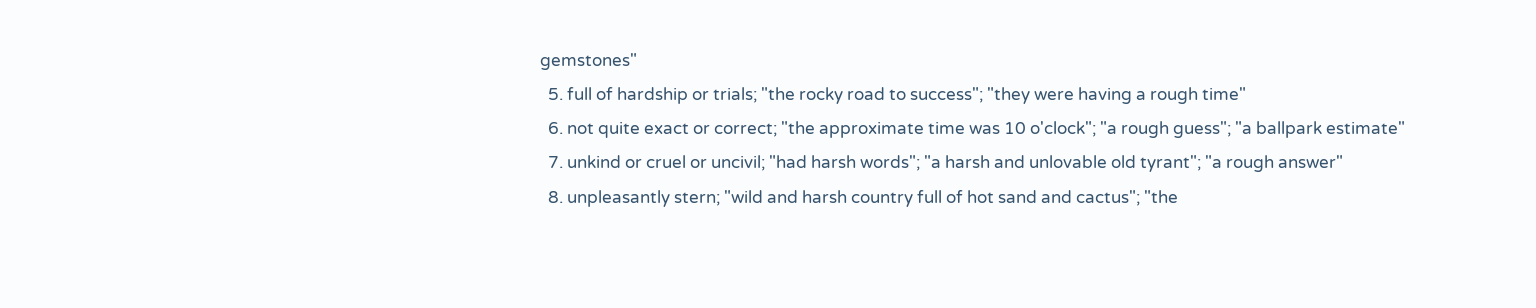gemstones"
  5. full of hardship or trials; "the rocky road to success"; "they were having a rough time"
  6. not quite exact or correct; "the approximate time was 10 o'clock"; "a rough guess"; "a ballpark estimate"
  7. unkind or cruel or uncivil; "had harsh words"; "a harsh and unlovable old tyrant"; "a rough answer"
  8. unpleasantly stern; "wild and harsh country full of hot sand and cactus"; "the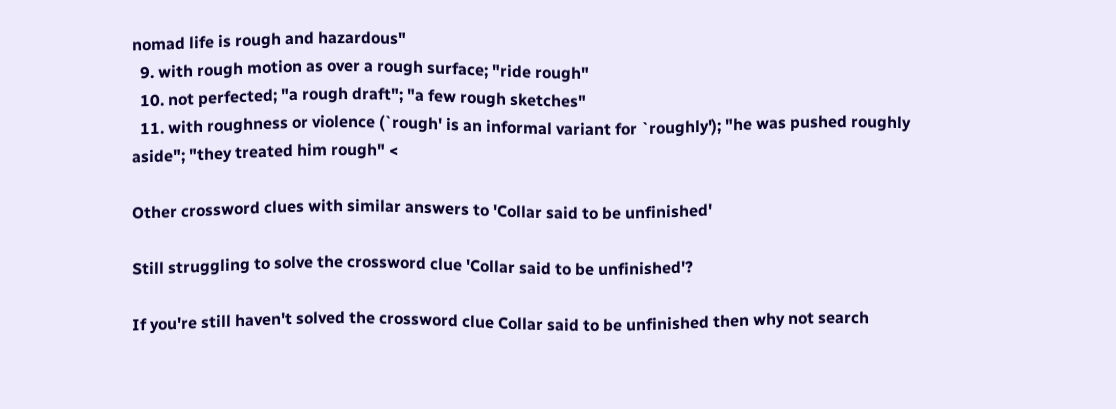nomad life is rough and hazardous"
  9. with rough motion as over a rough surface; "ride rough"
  10. not perfected; "a rough draft"; "a few rough sketches"
  11. with roughness or violence (`rough' is an informal variant for `roughly'); "he was pushed roughly aside"; "they treated him rough" <

Other crossword clues with similar answers to 'Collar said to be unfinished'

Still struggling to solve the crossword clue 'Collar said to be unfinished'?

If you're still haven't solved the crossword clue Collar said to be unfinished then why not search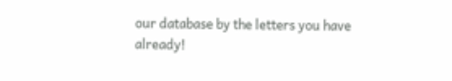our database by the letters you have already!